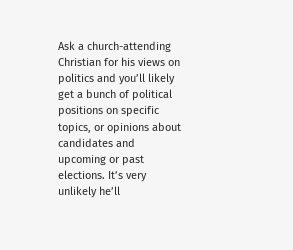Ask a church-attending Christian for his views on politics and you’ll likely get a bunch of political positions on specific topics, or opinions about candidates and upcoming or past elections. It’s very unlikely he’ll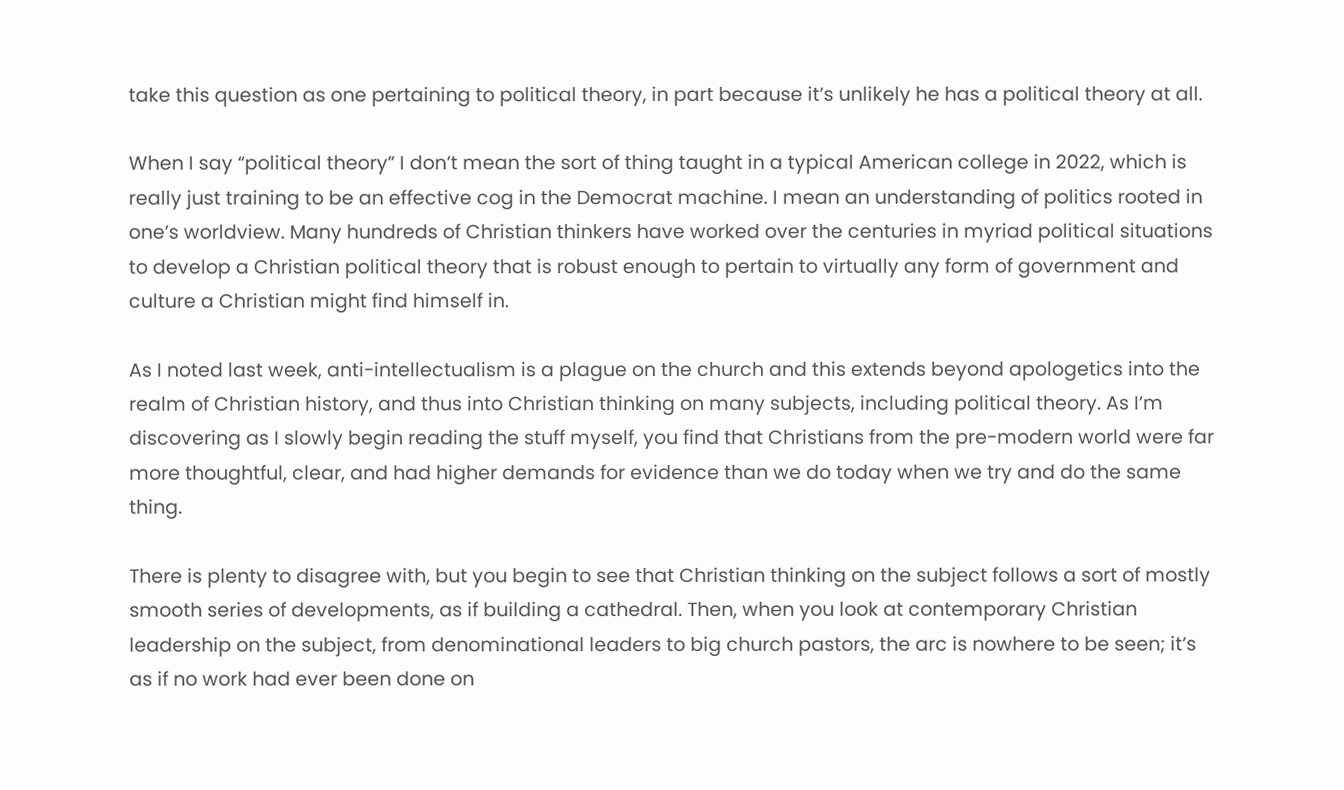take this question as one pertaining to political theory, in part because it’s unlikely he has a political theory at all.

When I say “political theory” I don’t mean the sort of thing taught in a typical American college in 2022, which is really just training to be an effective cog in the Democrat machine. I mean an understanding of politics rooted in one’s worldview. Many hundreds of Christian thinkers have worked over the centuries in myriad political situations to develop a Christian political theory that is robust enough to pertain to virtually any form of government and culture a Christian might find himself in.

As I noted last week, anti-intellectualism is a plague on the church and this extends beyond apologetics into the realm of Christian history, and thus into Christian thinking on many subjects, including political theory. As I’m discovering as I slowly begin reading the stuff myself, you find that Christians from the pre-modern world were far more thoughtful, clear, and had higher demands for evidence than we do today when we try and do the same thing.

There is plenty to disagree with, but you begin to see that Christian thinking on the subject follows a sort of mostly smooth series of developments, as if building a cathedral. Then, when you look at contemporary Christian leadership on the subject, from denominational leaders to big church pastors, the arc is nowhere to be seen; it’s as if no work had ever been done on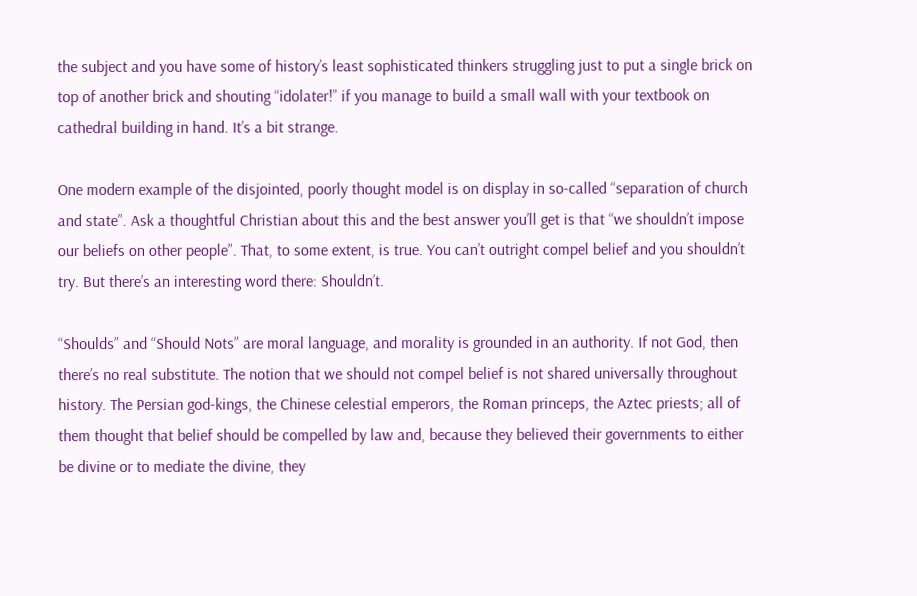the subject and you have some of history’s least sophisticated thinkers struggling just to put a single brick on top of another brick and shouting “idolater!” if you manage to build a small wall with your textbook on cathedral building in hand. It’s a bit strange.

One modern example of the disjointed, poorly thought model is on display in so-called “separation of church and state”. Ask a thoughtful Christian about this and the best answer you’ll get is that “we shouldn’t impose our beliefs on other people”. That, to some extent, is true. You can’t outright compel belief and you shouldn’t try. But there’s an interesting word there: Shouldn’t.

“Shoulds” and “Should Nots” are moral language, and morality is grounded in an authority. If not God, then there’s no real substitute. The notion that we should not compel belief is not shared universally throughout history. The Persian god-kings, the Chinese celestial emperors, the Roman princeps, the Aztec priests; all of them thought that belief should be compelled by law and, because they believed their governments to either be divine or to mediate the divine, they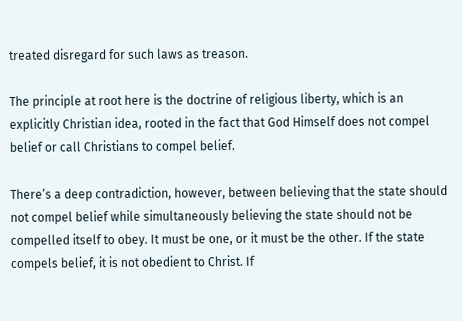treated disregard for such laws as treason.

The principle at root here is the doctrine of religious liberty, which is an explicitly Christian idea, rooted in the fact that God Himself does not compel belief or call Christians to compel belief.

There’s a deep contradiction, however, between believing that the state should not compel belief while simultaneously believing the state should not be compelled itself to obey. It must be one, or it must be the other. If the state compels belief, it is not obedient to Christ. If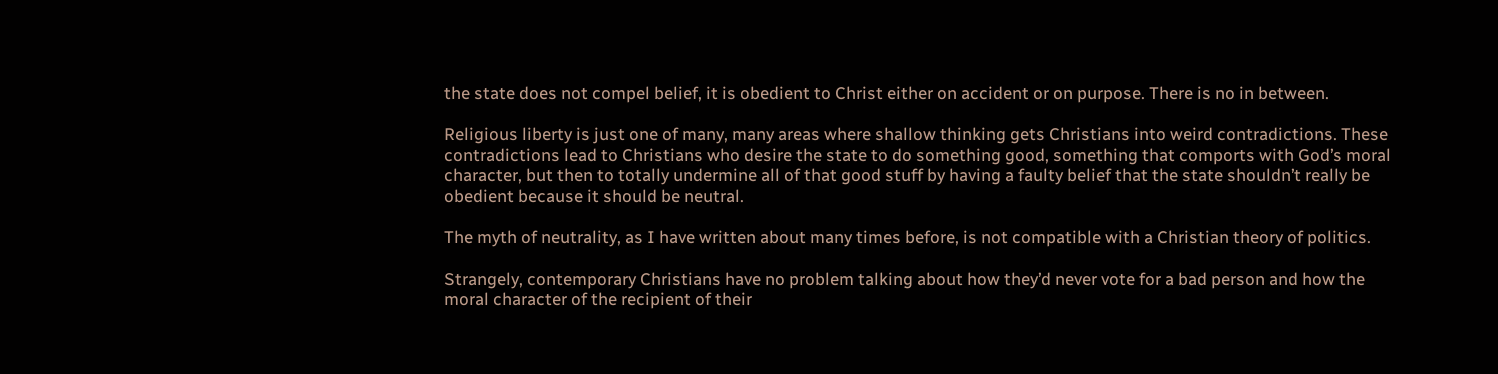the state does not compel belief, it is obedient to Christ either on accident or on purpose. There is no in between.

Religious liberty is just one of many, many areas where shallow thinking gets Christians into weird contradictions. These contradictions lead to Christians who desire the state to do something good, something that comports with God’s moral character, but then to totally undermine all of that good stuff by having a faulty belief that the state shouldn’t really be obedient because it should be neutral.

The myth of neutrality, as I have written about many times before, is not compatible with a Christian theory of politics.

Strangely, contemporary Christians have no problem talking about how they’d never vote for a bad person and how the moral character of the recipient of their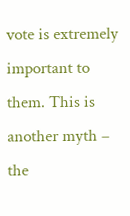vote is extremely important to them. This is another myth – the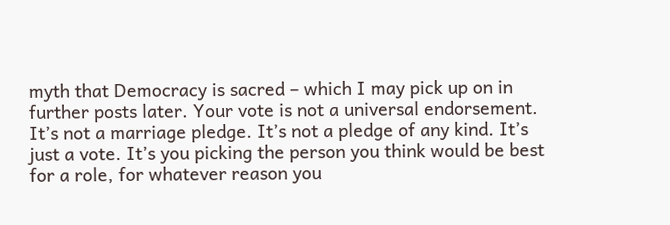myth that Democracy is sacred – which I may pick up on in further posts later. Your vote is not a universal endorsement. It’s not a marriage pledge. It’s not a pledge of any kind. It’s just a vote. It’s you picking the person you think would be best for a role, for whatever reason you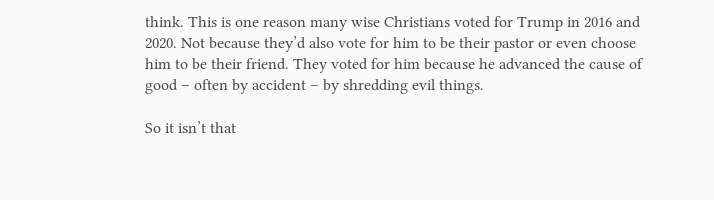think. This is one reason many wise Christians voted for Trump in 2016 and 2020. Not because they’d also vote for him to be their pastor or even choose him to be their friend. They voted for him because he advanced the cause of good – often by accident – by shredding evil things.

So it isn’t that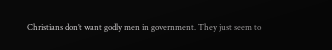Christians don’t want godly men in government. They just seem to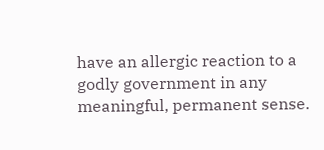have an allergic reaction to a godly government in any meaningful, permanent sense.